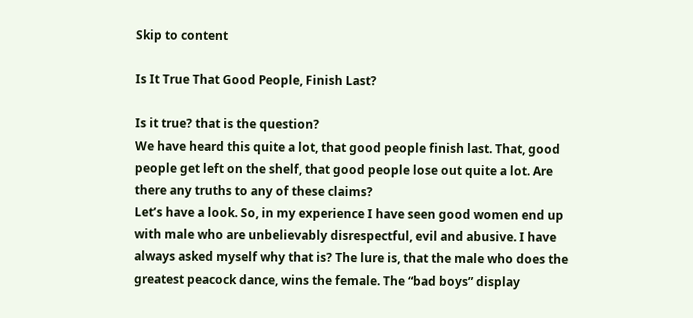Skip to content

Is It True That Good People, Finish Last?

Is it true? that is the question?
We have heard this quite a lot, that good people finish last. That, good people get left on the shelf, that good people lose out quite a lot. Are there any truths to any of these claims?
Let’s have a look. So, in my experience I have seen good women end up with male who are unbelievably disrespectful, evil and abusive. I have always asked myself why that is? The lure is, that the male who does the greatest peacock dance, wins the female. The “bad boys” display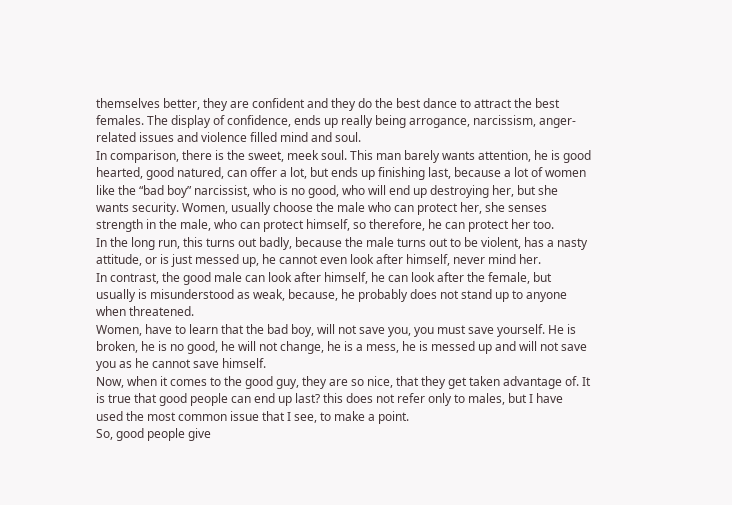themselves better, they are confident and they do the best dance to attract the best females. The display of confidence, ends up really being arrogance, narcissism, anger-related issues and violence filled mind and soul.
In comparison, there is the sweet, meek soul. This man barely wants attention, he is good hearted, good natured, can offer a lot, but ends up finishing last, because a lot of women like the “bad boy” narcissist, who is no good, who will end up destroying her, but she wants security. Women, usually choose the male who can protect her, she senses strength in the male, who can protect himself, so therefore, he can protect her too.
In the long run, this turns out badly, because the male turns out to be violent, has a nasty attitude, or is just messed up, he cannot even look after himself, never mind her.
In contrast, the good male can look after himself, he can look after the female, but usually is misunderstood as weak, because, he probably does not stand up to anyone when threatened.
Women, have to learn that the bad boy, will not save you, you must save yourself. He is broken, he is no good, he will not change, he is a mess, he is messed up and will not save you as he cannot save himself.
Now, when it comes to the good guy, they are so nice, that they get taken advantage of. It is true that good people can end up last? this does not refer only to males, but I have used the most common issue that I see, to make a point.
So, good people give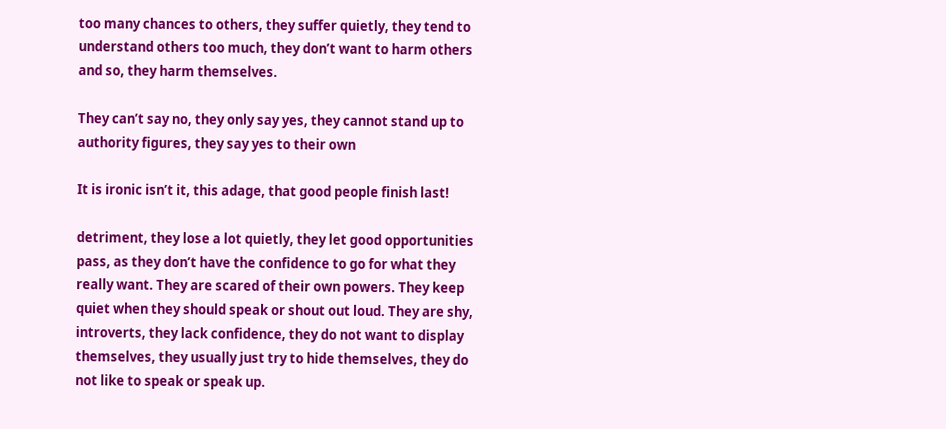too many chances to others, they suffer quietly, they tend to understand others too much, they don’t want to harm others and so, they harm themselves.

They can’t say no, they only say yes, they cannot stand up to authority figures, they say yes to their own

It is ironic isn’t it, this adage, that good people finish last!

detriment, they lose a lot quietly, they let good opportunities pass, as they don’t have the confidence to go for what they really want. They are scared of their own powers. They keep quiet when they should speak or shout out loud. They are shy, introverts, they lack confidence, they do not want to display themselves, they usually just try to hide themselves, they do not like to speak or speak up.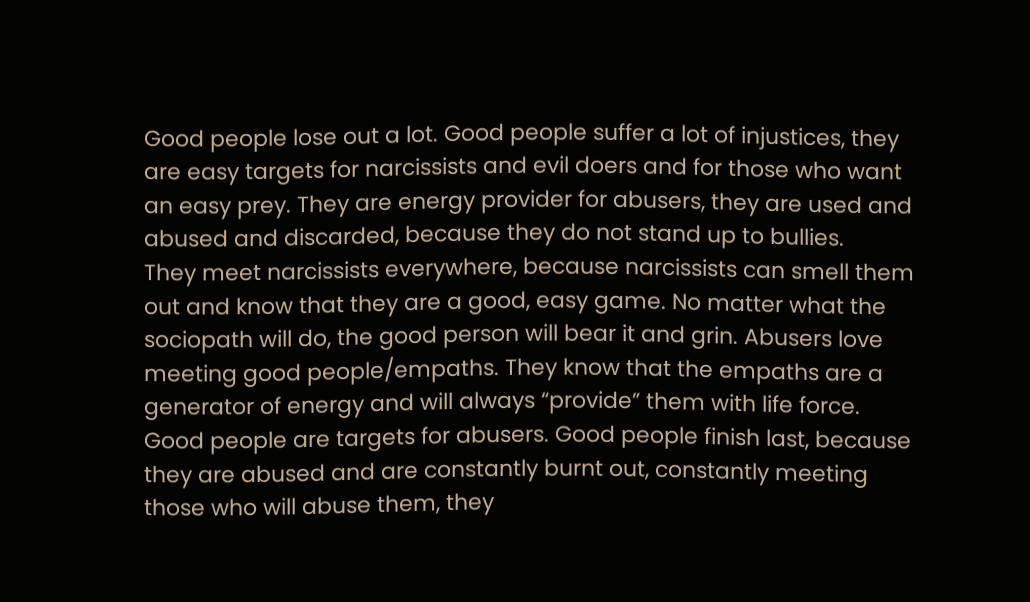Good people lose out a lot. Good people suffer a lot of injustices, they are easy targets for narcissists and evil doers and for those who want an easy prey. They are energy provider for abusers, they are used and abused and discarded, because they do not stand up to bullies.
They meet narcissists everywhere, because narcissists can smell them out and know that they are a good, easy game. No matter what the sociopath will do, the good person will bear it and grin. Abusers love meeting good people/empaths. They know that the empaths are a generator of energy and will always “provide” them with life force.
Good people are targets for abusers. Good people finish last, because they are abused and are constantly burnt out, constantly meeting those who will abuse them, they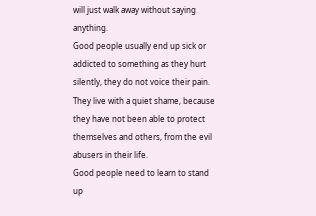will just walk away without saying anything.
Good people usually end up sick or addicted to something as they hurt silently, they do not voice their pain. They live with a quiet shame, because they have not been able to protect themselves and others, from the evil abusers in their life.
Good people need to learn to stand up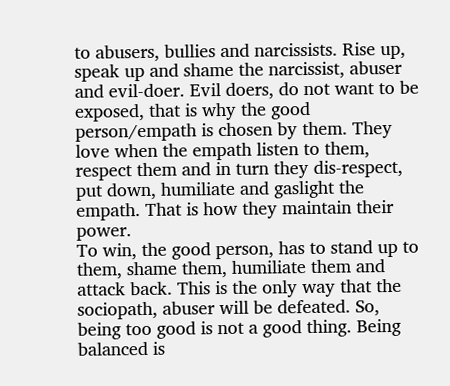to abusers, bullies and narcissists. Rise up, speak up and shame the narcissist, abuser and evil-doer. Evil doers, do not want to be exposed, that is why the good person/empath is chosen by them. They love when the empath listen to them, respect them and in turn they dis-respect, put down, humiliate and gaslight the empath. That is how they maintain their power.
To win, the good person, has to stand up to them, shame them, humiliate them and attack back. This is the only way that the sociopath, abuser will be defeated. So, being too good is not a good thing. Being balanced is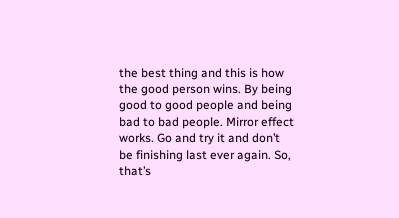the best thing and this is how the good person wins. By being good to good people and being bad to bad people. Mirror effect works. Go and try it and don’t be finishing last ever again. So, that’s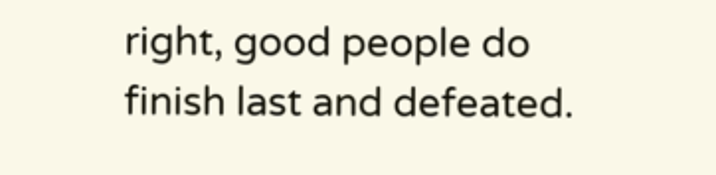right, good people do finish last and defeated.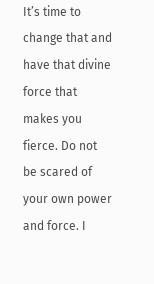It’s time to change that and have that divine force that makes you fierce. Do not be scared of your own power and force. I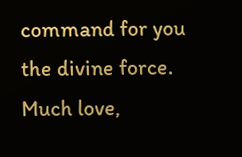command for you the divine force.
Much love,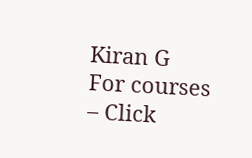Kiran G
For courses – Click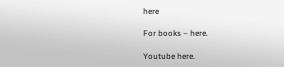here

For books – here.

Youtube here.